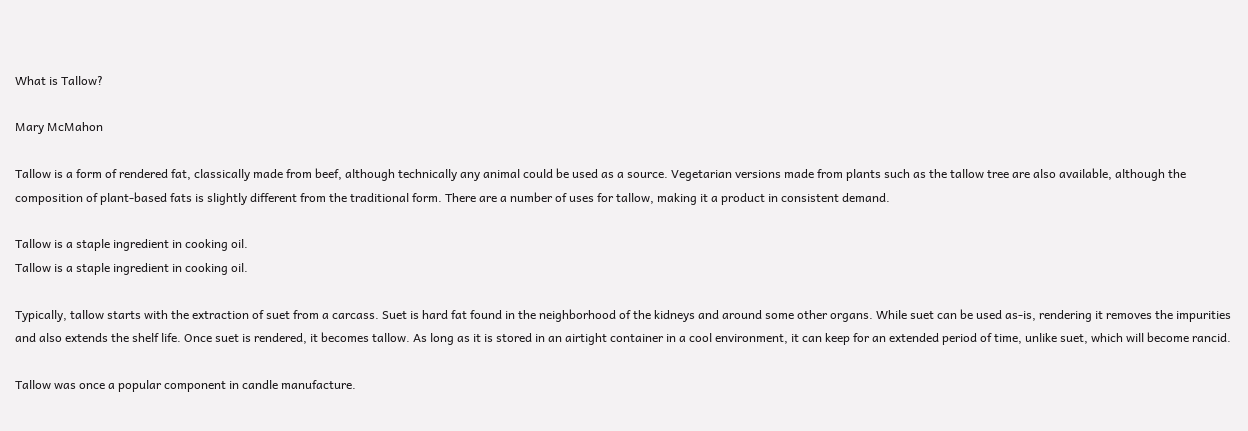What is Tallow?

Mary McMahon

Tallow is a form of rendered fat, classically made from beef, although technically any animal could be used as a source. Vegetarian versions made from plants such as the tallow tree are also available, although the composition of plant-based fats is slightly different from the traditional form. There are a number of uses for tallow, making it a product in consistent demand.

Tallow is a staple ingredient in cooking oil.
Tallow is a staple ingredient in cooking oil.

Typically, tallow starts with the extraction of suet from a carcass. Suet is hard fat found in the neighborhood of the kidneys and around some other organs. While suet can be used as-is, rendering it removes the impurities and also extends the shelf life. Once suet is rendered, it becomes tallow. As long as it is stored in an airtight container in a cool environment, it can keep for an extended period of time, unlike suet, which will become rancid.

Tallow was once a popular component in candle manufacture.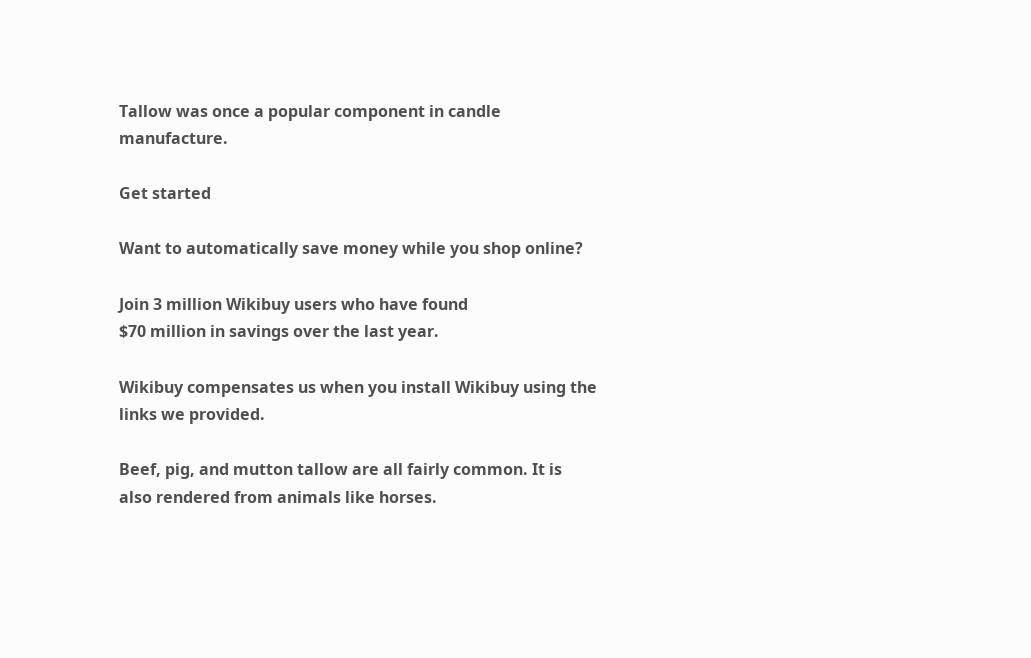Tallow was once a popular component in candle manufacture.

Get started

Want to automatically save money while you shop online?

Join 3 million Wikibuy users who have found
$70 million in savings over the last year.

Wikibuy compensates us when you install Wikibuy using the links we provided.

Beef, pig, and mutton tallow are all fairly common. It is also rendered from animals like horses.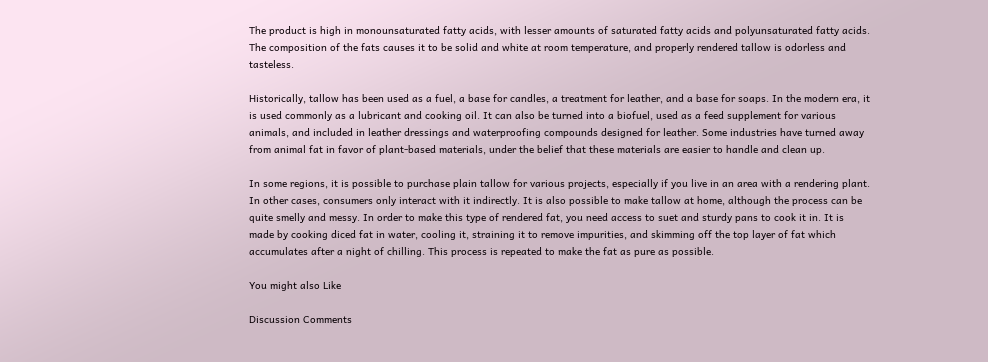The product is high in monounsaturated fatty acids, with lesser amounts of saturated fatty acids and polyunsaturated fatty acids. The composition of the fats causes it to be solid and white at room temperature, and properly rendered tallow is odorless and tasteless.

Historically, tallow has been used as a fuel, a base for candles, a treatment for leather, and a base for soaps. In the modern era, it is used commonly as a lubricant and cooking oil. It can also be turned into a biofuel, used as a feed supplement for various animals, and included in leather dressings and waterproofing compounds designed for leather. Some industries have turned away from animal fat in favor of plant-based materials, under the belief that these materials are easier to handle and clean up.

In some regions, it is possible to purchase plain tallow for various projects, especially if you live in an area with a rendering plant. In other cases, consumers only interact with it indirectly. It is also possible to make tallow at home, although the process can be quite smelly and messy. In order to make this type of rendered fat, you need access to suet and sturdy pans to cook it in. It is made by cooking diced fat in water, cooling it, straining it to remove impurities, and skimming off the top layer of fat which accumulates after a night of chilling. This process is repeated to make the fat as pure as possible.

You might also Like

Discussion Comments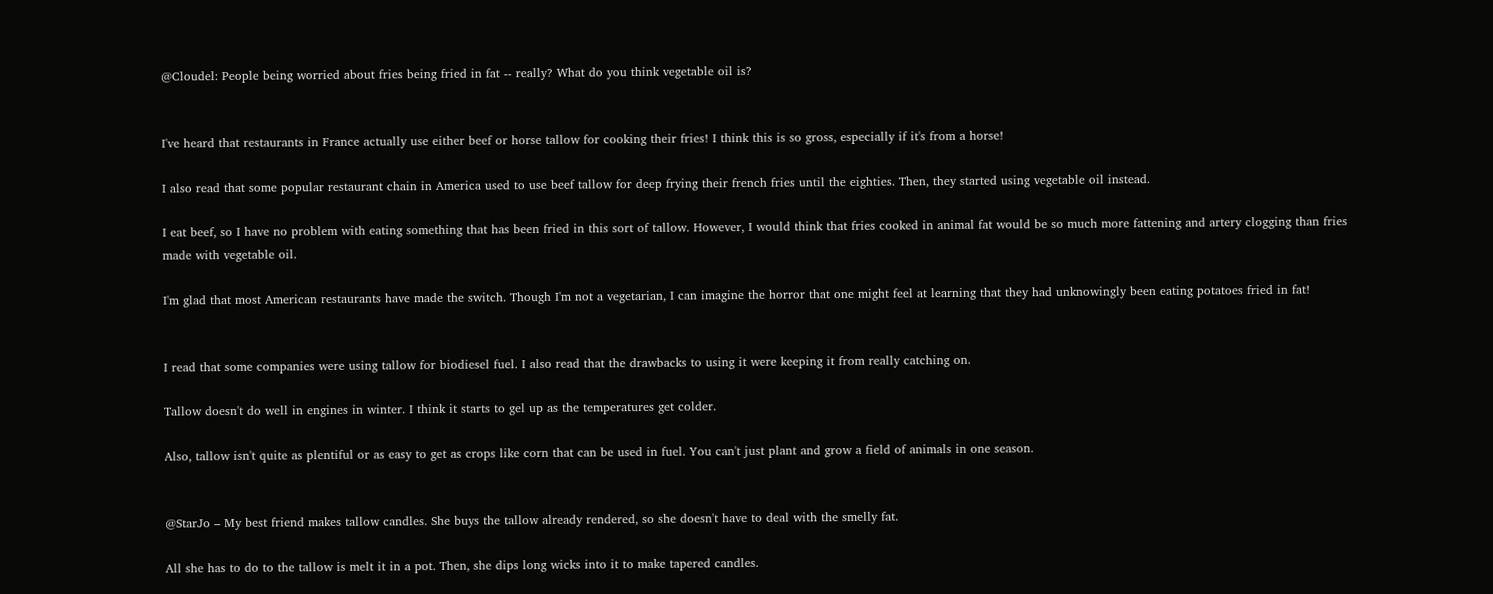@Cloudel: People being worried about fries being fried in fat -- really? What do you think vegetable oil is?


I've heard that restaurants in France actually use either beef or horse tallow for cooking their fries! I think this is so gross, especially if it's from a horse!

I also read that some popular restaurant chain in America used to use beef tallow for deep frying their french fries until the eighties. Then, they started using vegetable oil instead.

I eat beef, so I have no problem with eating something that has been fried in this sort of tallow. However, I would think that fries cooked in animal fat would be so much more fattening and artery clogging than fries made with vegetable oil.

I'm glad that most American restaurants have made the switch. Though I'm not a vegetarian, I can imagine the horror that one might feel at learning that they had unknowingly been eating potatoes fried in fat!


I read that some companies were using tallow for biodiesel fuel. I also read that the drawbacks to using it were keeping it from really catching on.

Tallow doesn't do well in engines in winter. I think it starts to gel up as the temperatures get colder.

Also, tallow isn't quite as plentiful or as easy to get as crops like corn that can be used in fuel. You can't just plant and grow a field of animals in one season.


@StarJo – My best friend makes tallow candles. She buys the tallow already rendered, so she doesn't have to deal with the smelly fat.

All she has to do to the tallow is melt it in a pot. Then, she dips long wicks into it to make tapered candles.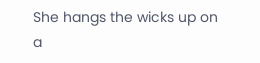She hangs the wicks up on a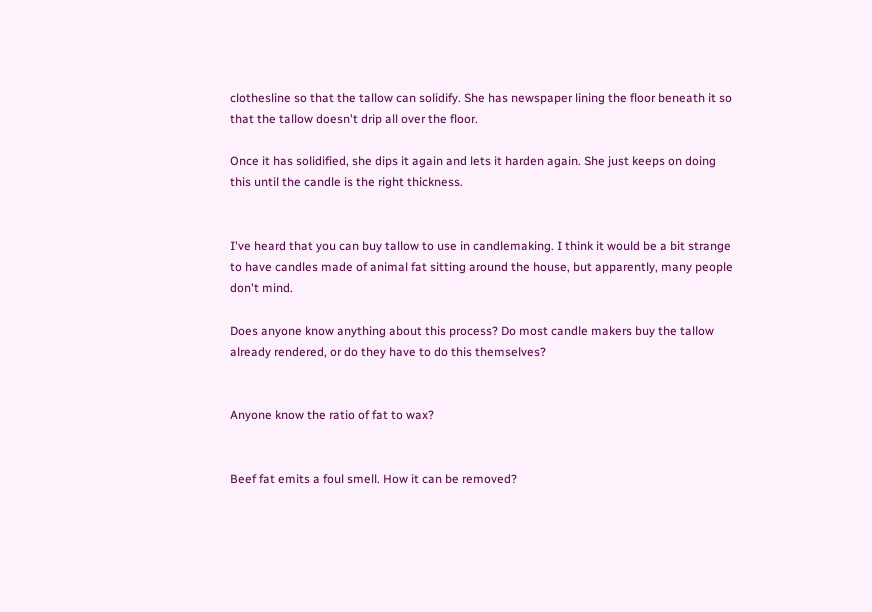clothesline so that the tallow can solidify. She has newspaper lining the floor beneath it so that the tallow doesn't drip all over the floor.

Once it has solidified, she dips it again and lets it harden again. She just keeps on doing this until the candle is the right thickness.


I've heard that you can buy tallow to use in candlemaking. I think it would be a bit strange to have candles made of animal fat sitting around the house, but apparently, many people don't mind.

Does anyone know anything about this process? Do most candle makers buy the tallow already rendered, or do they have to do this themselves?


Anyone know the ratio of fat to wax?


Beef fat emits a foul smell. How it can be removed?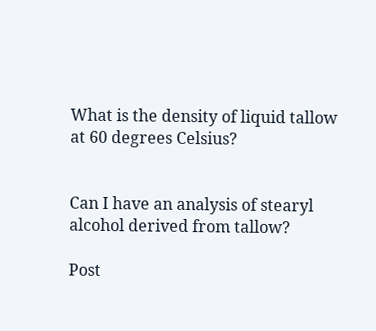What is the density of liquid tallow at 60 degrees Celsius?


Can I have an analysis of stearyl alcohol derived from tallow?

Post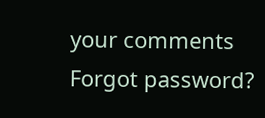your comments
Forgot password?